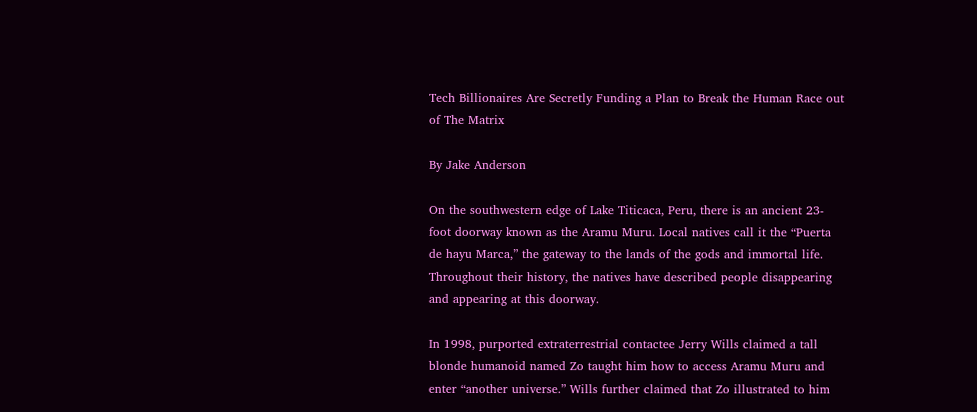Tech Billionaires Are Secretly Funding a Plan to Break the Human Race out of The Matrix

By Jake Anderson

On the southwestern edge of Lake Titicaca, Peru, there is an ancient 23-foot doorway known as the Aramu Muru. Local natives call it the “Puerta de hayu Marca,” the gateway to the lands of the gods and immortal life. Throughout their history, the natives have described people disappearing and appearing at this doorway.

In 1998, purported extraterrestrial contactee Jerry Wills claimed a tall blonde humanoid named Zo taught him how to access Aramu Muru and enter “another universe.” Wills further claimed that Zo illustrated to him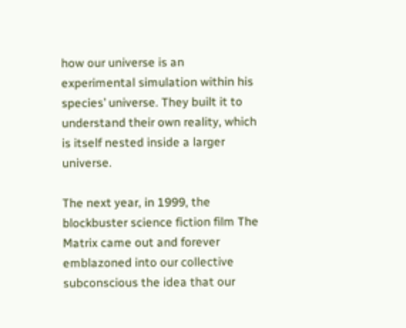how our universe is an experimental simulation within his species’ universe. They built it to understand their own reality, which is itself nested inside a larger universe.

The next year, in 1999, the blockbuster science fiction film The Matrix came out and forever emblazoned into our collective subconscious the idea that our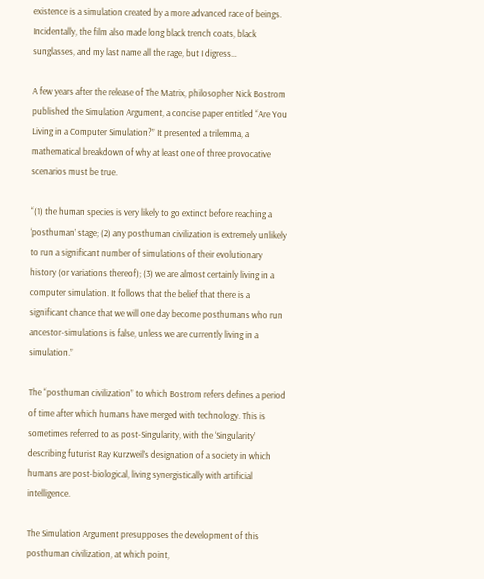existence is a simulation created by a more advanced race of beings. Incidentally, the film also made long black trench coats, black sunglasses, and my last name all the rage, but I digress…

A few years after the release of The Matrix, philosopher Nick Bostrom published the Simulation Argument, a concise paper entitled “Are You Living in a Computer Simulation?” It presented a trilemma, a mathematical breakdown of why at least one of three provocative scenarios must be true.

“(1) the human species is very likely to go extinct before reaching a ‘posthuman’ stage; (2) any posthuman civilization is extremely unlikely to run a significant number of simulations of their evolutionary history (or variations thereof); (3) we are almost certainly living in a computer simulation. It follows that the belief that there is a significant chance that we will one day become posthumans who run ancestor-simulations is false, unless we are currently living in a simulation.”

The “posthuman civilization” to which Bostrom refers defines a period of time after which humans have merged with technology. This is sometimes referred to as post-Singularity, with the ‘Singularity’ describing futurist Ray Kurzweil’s designation of a society in which humans are post-biological, living synergistically with artificial intelligence.

The Simulation Argument presupposes the development of this posthuman civilization, at which point,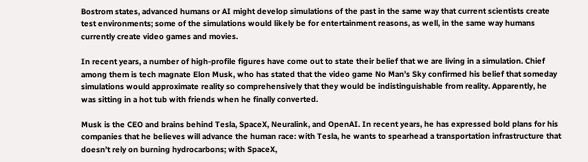Bostrom states, advanced humans or AI might develop simulations of the past in the same way that current scientists create test environments; some of the simulations would likely be for entertainment reasons, as well, in the same way humans currently create video games and movies.

In recent years, a number of high-profile figures have come out to state their belief that we are living in a simulation. Chief among them is tech magnate Elon Musk, who has stated that the video game No Man’s Sky confirmed his belief that someday simulations would approximate reality so comprehensively that they would be indistinguishable from reality. Apparently, he was sitting in a hot tub with friends when he finally converted.

Musk is the CEO and brains behind Tesla, SpaceX, Neuralink, and OpenAI. In recent years, he has expressed bold plans for his companies that he believes will advance the human race: with Tesla, he wants to spearhead a transportation infrastructure that doesn’t rely on burning hydrocarbons; with SpaceX,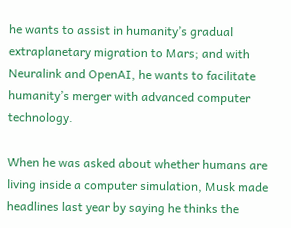he wants to assist in humanity’s gradual extraplanetary migration to Mars; and with Neuralink and OpenAI, he wants to facilitate humanity’s merger with advanced computer technology.

When he was asked about whether humans are living inside a computer simulation, Musk made headlines last year by saying he thinks the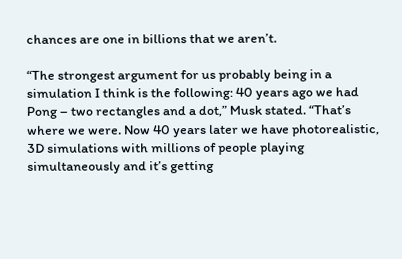chances are one in billions that we aren’t.

“The strongest argument for us probably being in a simulation I think is the following: 40 years ago we had Pong – two rectangles and a dot,” Musk stated. “That’s where we were. Now 40 years later we have photorealistic, 3D simulations with millions of people playing simultaneously and it’s getting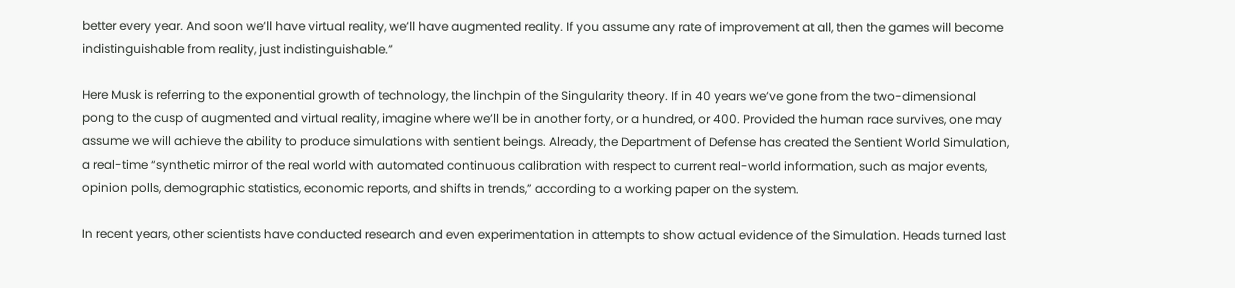better every year. And soon we’ll have virtual reality, we’ll have augmented reality. If you assume any rate of improvement at all, then the games will become indistinguishable from reality, just indistinguishable.”

Here Musk is referring to the exponential growth of technology, the linchpin of the Singularity theory. If in 40 years we’ve gone from the two-dimensional pong to the cusp of augmented and virtual reality, imagine where we’ll be in another forty, or a hundred, or 400. Provided the human race survives, one may assume we will achieve the ability to produce simulations with sentient beings. Already, the Department of Defense has created the Sentient World Simulation, a real-time “synthetic mirror of the real world with automated continuous calibration with respect to current real-world information, such as major events, opinion polls, demographic statistics, economic reports, and shifts in trends,” according to a working paper on the system.

In recent years, other scientists have conducted research and even experimentation in attempts to show actual evidence of the Simulation. Heads turned last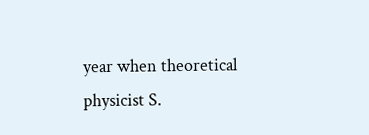year when theoretical physicist S.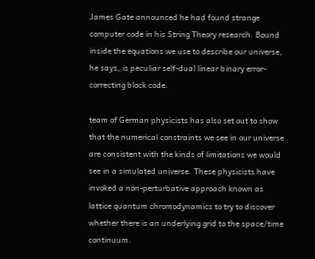James Gate announced he had found strange computer code in his String Theory research. Bound inside the equations we use to describe our universe, he says, is peculiar self-dual linear binary error-correcting block code.

team of German physicists has also set out to show that the numerical constraints we see in our universe are consistent with the kinds of limitations we would see in a simulated universe. These physicists have invoked a non-perturbative approach known as lattice quantum chromodynamics to try to discover whether there is an underlying grid to the space/time continuum.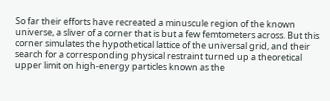So far their efforts have recreated a minuscule region of the known universe, a sliver of a corner that is but a few femtometers across. But this corner simulates the hypothetical lattice of the universal grid, and their search for a corresponding physical restraint turned up a theoretical upper limit on high-energy particles known as the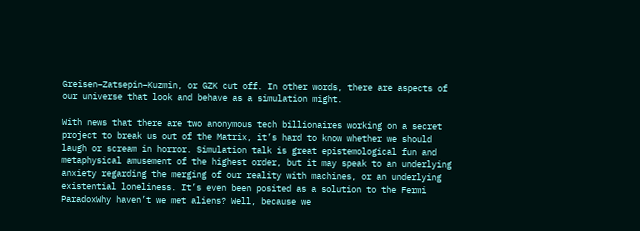Greisen–Zatsepin–Kuzmin, or GZK cut off. In other words, there are aspects of our universe that look and behave as a simulation might.

With news that there are two anonymous tech billionaires working on a secret project to break us out of the Matrix, it’s hard to know whether we should laugh or scream in horror. Simulation talk is great epistemological fun and metaphysical amusement of the highest order, but it may speak to an underlying anxiety regarding the merging of our reality with machines, or an underlying existential loneliness. It’s even been posited as a solution to the Fermi ParadoxWhy haven’t we met aliens? Well, because we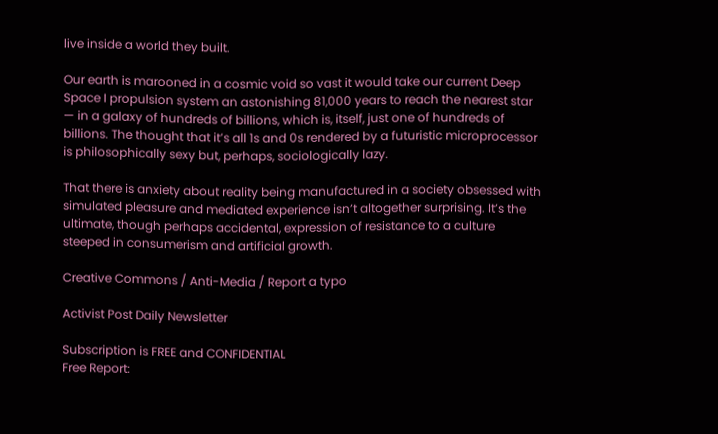live inside a world they built.

Our earth is marooned in a cosmic void so vast it would take our current Deep Space I propulsion system an astonishing 81,000 years to reach the nearest star — in a galaxy of hundreds of billions, which is, itself, just one of hundreds of billions. The thought that it’s all 1s and 0s rendered by a futuristic microprocessor is philosophically sexy but, perhaps, sociologically lazy.

That there is anxiety about reality being manufactured in a society obsessed with simulated pleasure and mediated experience isn’t altogether surprising. It’s the ultimate, though perhaps accidental, expression of resistance to a culture steeped in consumerism and artificial growth.

Creative Commons / Anti-Media / Report a typo

Activist Post Daily Newsletter

Subscription is FREE and CONFIDENTIAL
Free Report: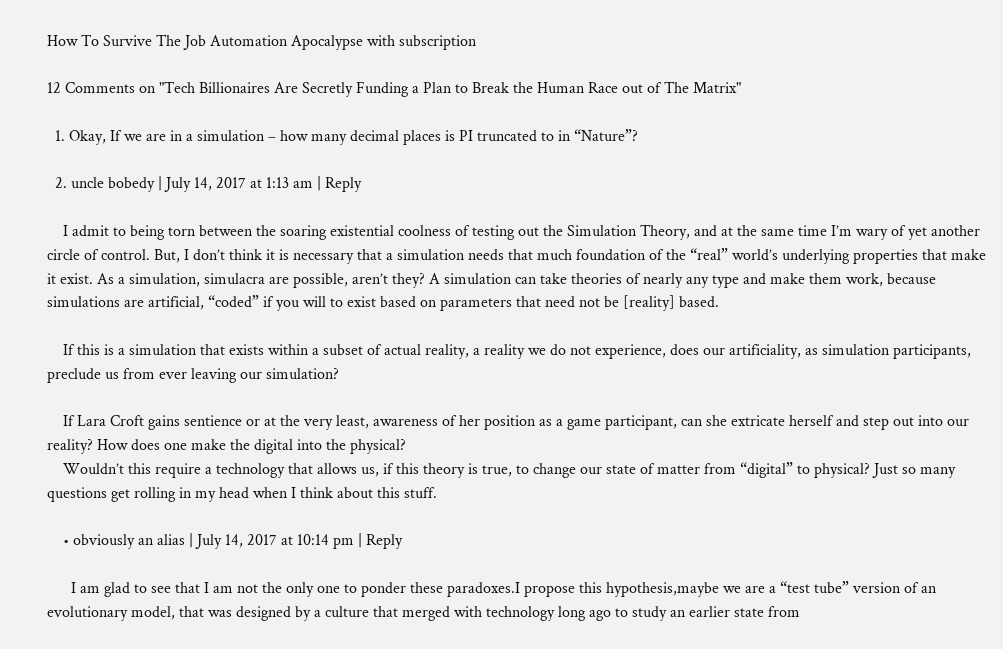How To Survive The Job Automation Apocalypse with subscription

12 Comments on "Tech Billionaires Are Secretly Funding a Plan to Break the Human Race out of The Matrix"

  1. Okay, If we are in a simulation – how many decimal places is PI truncated to in “Nature”?

  2. uncle bobedy | July 14, 2017 at 1:13 am | Reply

    I admit to being torn between the soaring existential coolness of testing out the Simulation Theory, and at the same time I’m wary of yet another circle of control. But, I don’t think it is necessary that a simulation needs that much foundation of the “real” world’s underlying properties that make it exist. As a simulation, simulacra are possible, aren’t they? A simulation can take theories of nearly any type and make them work, because simulations are artificial, “coded” if you will to exist based on parameters that need not be [reality] based.

    If this is a simulation that exists within a subset of actual reality, a reality we do not experience, does our artificiality, as simulation participants, preclude us from ever leaving our simulation?

    If Lara Croft gains sentience or at the very least, awareness of her position as a game participant, can she extricate herself and step out into our reality? How does one make the digital into the physical?
    Wouldn’t this require a technology that allows us, if this theory is true, to change our state of matter from “digital” to physical? Just so many questions get rolling in my head when I think about this stuff.

    • obviously an alias | July 14, 2017 at 10:14 pm | Reply

      I am glad to see that I am not the only one to ponder these paradoxes.I propose this hypothesis,maybe we are a “test tube” version of an evolutionary model, that was designed by a culture that merged with technology long ago to study an earlier state from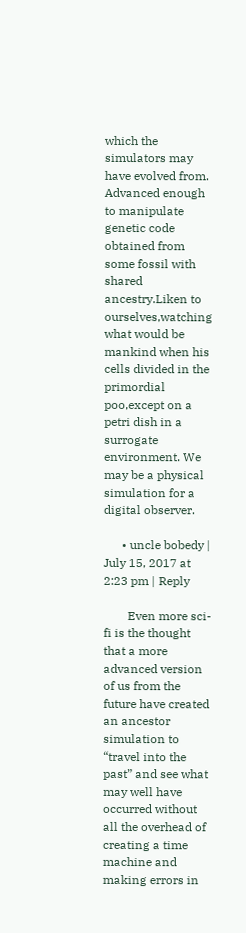which the simulators may have evolved from. Advanced enough to manipulate genetic code obtained from some fossil with shared ancestry.Liken to ourselves,watching what would be mankind when his cells divided in the primordial poo,except on a petri dish in a surrogate environment. We may be a physical simulation for a digital observer.

      • uncle bobedy | July 15, 2017 at 2:23 pm | Reply

        Even more sci-fi is the thought that a more advanced version of us from the future have created an ancestor simulation to “travel into the past” and see what may well have occurred without all the overhead of creating a time machine and making errors in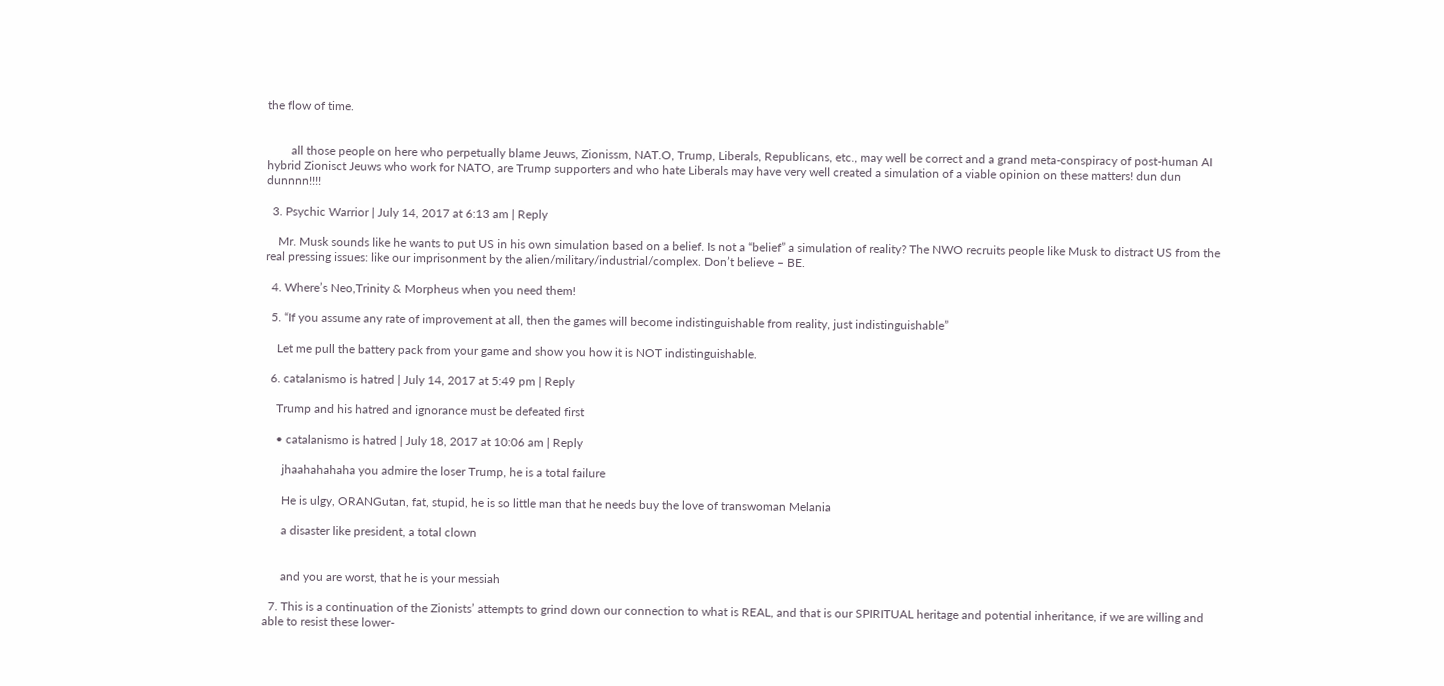the flow of time.


        all those people on here who perpetually blame Jeuws, Zionissm, NAT.O, Trump, Liberals, Republicans, etc., may well be correct and a grand meta-conspiracy of post-human AI hybrid Zionisct Jeuws who work for NATO, are Trump supporters and who hate Liberals may have very well created a simulation of a viable opinion on these matters! dun dun dunnnn!!!!

  3. Psychic Warrior | July 14, 2017 at 6:13 am | Reply

    Mr. Musk sounds like he wants to put US in his own simulation based on a belief. Is not a “belief” a simulation of reality? The NWO recruits people like Musk to distract US from the real pressing issues: like our imprisonment by the alien/military/industrial/complex. Don’t believe – BE.

  4. Where’s Neo,Trinity & Morpheus when you need them!

  5. “If you assume any rate of improvement at all, then the games will become indistinguishable from reality, just indistinguishable”

    Let me pull the battery pack from your game and show you how it is NOT indistinguishable.

  6. catalanismo is hatred | July 14, 2017 at 5:49 pm | Reply

    Trump and his hatred and ignorance must be defeated first

    • catalanismo is hatred | July 18, 2017 at 10:06 am | Reply

      jhaahahahaha you admire the loser Trump, he is a total failure

      He is ulgy, ORANGutan, fat, stupid, he is so little man that he needs buy the love of transwoman Melania

      a disaster like president, a total clown


      and you are worst, that he is your messiah

  7. This is a continuation of the Zionists’ attempts to grind down our connection to what is REAL, and that is our SPIRITUAL heritage and potential inheritance, if we are willing and able to resist these lower-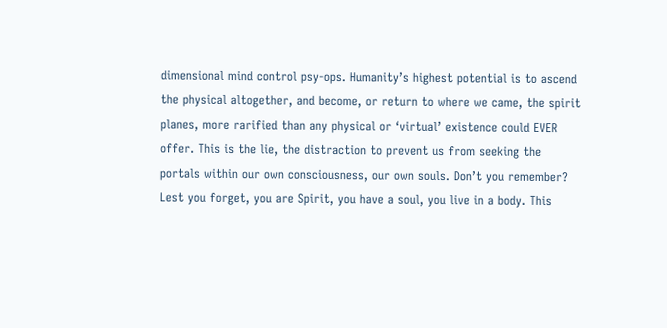dimensional mind control psy-ops. Humanity’s highest potential is to ascend the physical altogether, and become, or return to where we came, the spirit planes, more rarified than any physical or ‘virtual’ existence could EVER offer. This is the lie, the distraction to prevent us from seeking the portals within our own consciousness, our own souls. Don’t you remember? Lest you forget, you are Spirit, you have a soul, you live in a body. This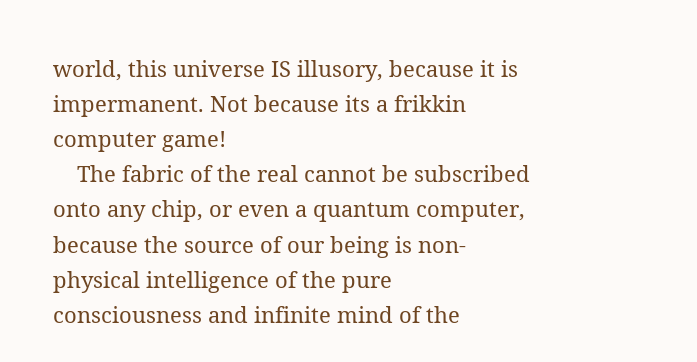world, this universe IS illusory, because it is impermanent. Not because its a frikkin computer game!
    The fabric of the real cannot be subscribed onto any chip, or even a quantum computer, because the source of our being is non-physical intelligence of the pure consciousness and infinite mind of the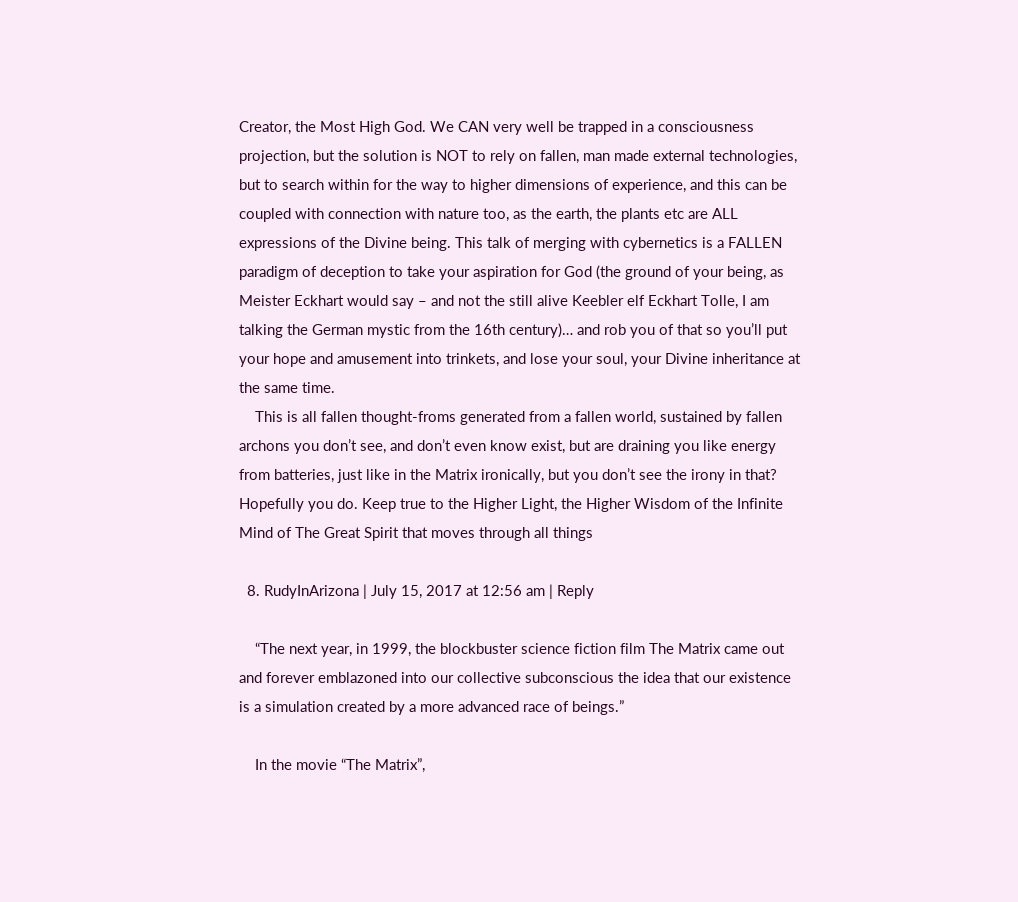Creator, the Most High God. We CAN very well be trapped in a consciousness projection, but the solution is NOT to rely on fallen, man made external technologies, but to search within for the way to higher dimensions of experience, and this can be coupled with connection with nature too, as the earth, the plants etc are ALL expressions of the Divine being. This talk of merging with cybernetics is a FALLEN paradigm of deception to take your aspiration for God (the ground of your being, as Meister Eckhart would say – and not the still alive Keebler elf Eckhart Tolle, I am talking the German mystic from the 16th century)… and rob you of that so you’ll put your hope and amusement into trinkets, and lose your soul, your Divine inheritance at the same time.
    This is all fallen thought-froms generated from a fallen world, sustained by fallen archons you don’t see, and don’t even know exist, but are draining you like energy from batteries, just like in the Matrix ironically, but you don’t see the irony in that? Hopefully you do. Keep true to the Higher Light, the Higher Wisdom of the Infinite Mind of The Great Spirit that moves through all things

  8. RudyInArizona | July 15, 2017 at 12:56 am | Reply

    “The next year, in 1999, the blockbuster science fiction film The Matrix came out and forever emblazoned into our collective subconscious the idea that our existence is a simulation created by a more advanced race of beings.”

    In the movie “The Matrix”,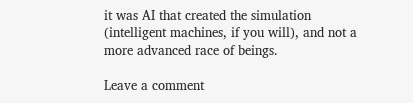it was AI that created the simulation (intelligent machines, if you will), and not a more advanced race of beings.

Leave a comment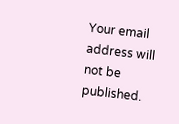Your email address will not be published.